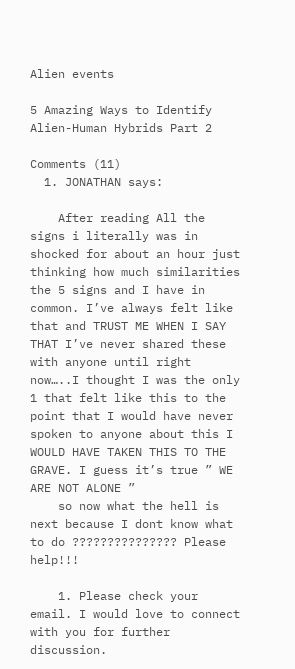Alien events

5 Amazing Ways to Identify Alien-Human Hybrids Part 2

Comments (11)
  1. JONATHAN says:

    After reading All the signs i literally was in shocked for about an hour just thinking how much similarities the 5 signs and I have in common. I’ve always felt like that and TRUST ME WHEN I SAY THAT I’ve never shared these with anyone until right now…..I thought I was the only 1 that felt like this to the point that I would have never spoken to anyone about this I WOULD HAVE TAKEN THIS TO THE GRAVE. I guess it’s true ” WE ARE NOT ALONE ”
    so now what the hell is next because I dont know what to do ??????????????? Please help!!!

    1. Please check your email. I would love to connect with you for further discussion.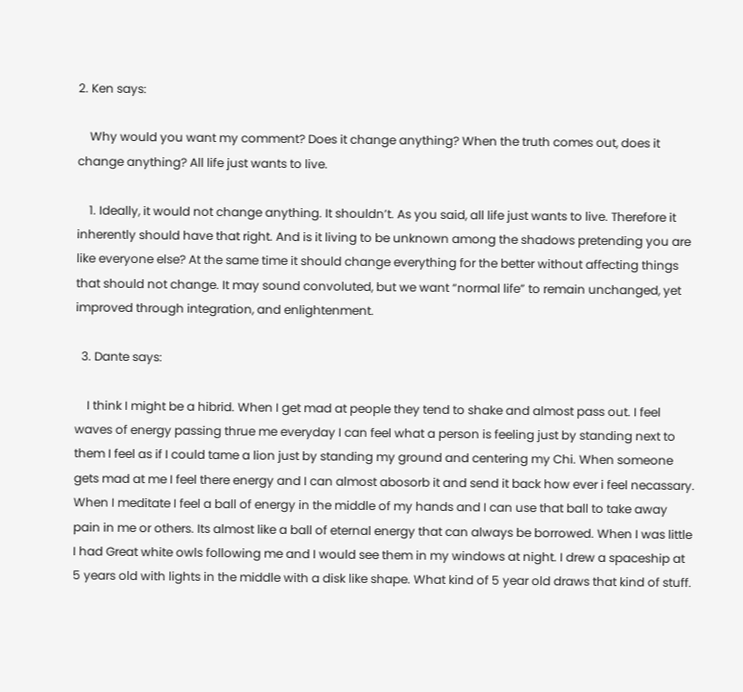2. Ken says:

    Why would you want my comment? Does it change anything? When the truth comes out, does it change anything? All life just wants to live.

    1. Ideally, it would not change anything. It shouldn’t. As you said, all life just wants to live. Therefore it inherently should have that right. And is it living to be unknown among the shadows pretending you are like everyone else? At the same time it should change everything for the better without affecting things that should not change. It may sound convoluted, but we want “normal life” to remain unchanged, yet improved through integration, and enlightenment.

  3. Dante says:

    I think I might be a hibrid. When I get mad at people they tend to shake and almost pass out. I feel waves of energy passing thrue me everyday I can feel what a person is feeling just by standing next to them I feel as if I could tame a lion just by standing my ground and centering my Chi. When someone gets mad at me I feel there energy and I can almost abosorb it and send it back how ever i feel necassary. When I meditate I feel a ball of energy in the middle of my hands and I can use that ball to take away pain in me or others. Its almost like a ball of eternal energy that can always be borrowed. When I was little I had Great white owls following me and I would see them in my windows at night. I drew a spaceship at 5 years old with lights in the middle with a disk like shape. What kind of 5 year old draws that kind of stuff.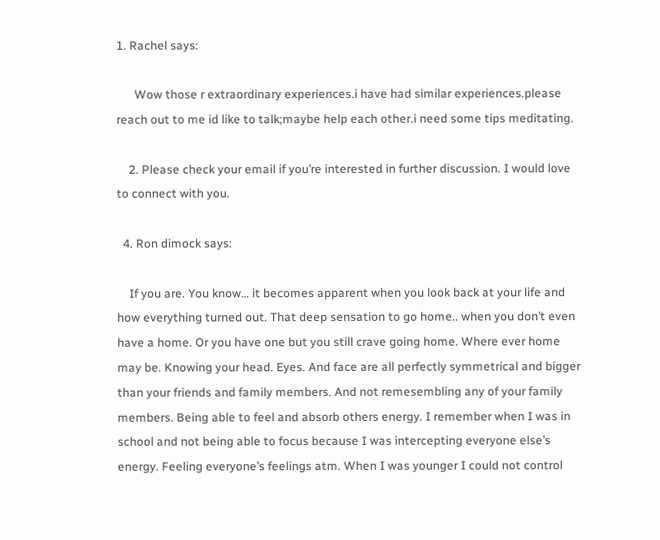1. Rachel says:

      Wow those r extraordinary experiences.i have had similar experiences.please reach out to me id like to talk;maybe help each other.i need some tips meditating.

    2. Please check your email if you’re interested in further discussion. I would love to connect with you.

  4. Ron dimock says:

    If you are. You know… it becomes apparent when you look back at your life and how everything turned out. That deep sensation to go home.. when you don’t even have a home. Or you have one but you still crave going home. Where ever home may be. Knowing your head. Eyes. And face are all perfectly symmetrical and bigger than your friends and family members. And not remesembling any of your family members. Being able to feel and absorb others energy. I remember when I was in school and not being able to focus because I was intercepting everyone else’s energy. Feeling everyone’s feelings atm. When I was younger I could not control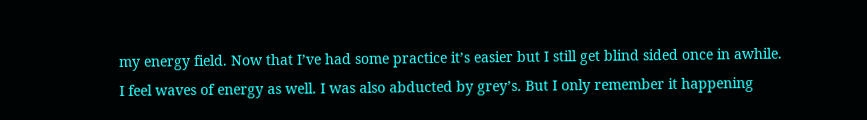my energy field. Now that I’ve had some practice it’s easier but I still get blind sided once in awhile. I feel waves of energy as well. I was also abducted by grey’s. But I only remember it happening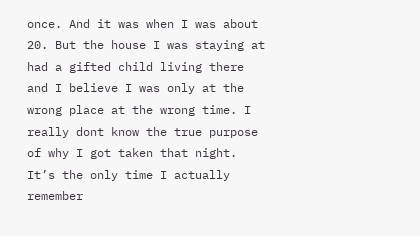once. And it was when I was about 20. But the house I was staying at had a gifted child living there and I believe I was only at the wrong place at the wrong time. I really dont know the true purpose of why I got taken that night. It’s the only time I actually remember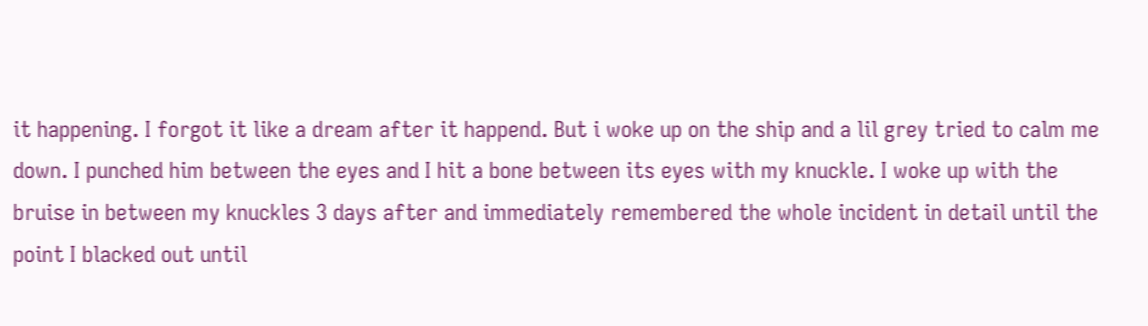it happening. I forgot it like a dream after it happend. But i woke up on the ship and a lil grey tried to calm me down. I punched him between the eyes and I hit a bone between its eyes with my knuckle. I woke up with the bruise in between my knuckles 3 days after and immediately remembered the whole incident in detail until the point I blacked out until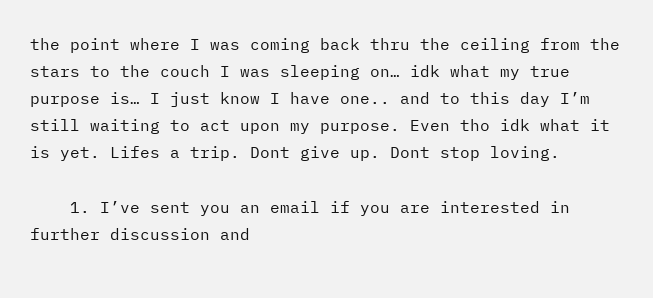the point where I was coming back thru the ceiling from the stars to the couch I was sleeping on… idk what my true purpose is… I just know I have one.. and to this day I’m still waiting to act upon my purpose. Even tho idk what it is yet. Lifes a trip. Dont give up. Dont stop loving.

    1. I’ve sent you an email if you are interested in further discussion and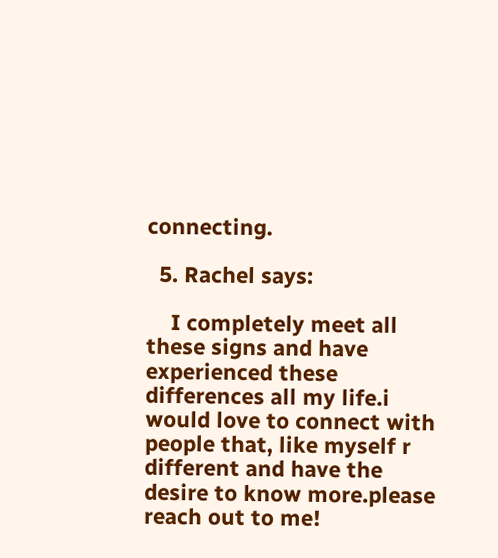connecting.

  5. Rachel says:

    I completely meet all these signs and have experienced these differences all my life.i would love to connect with people that, like myself r different and have the desire to know more.please reach out to me!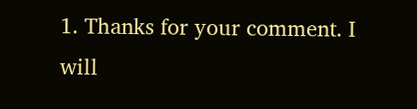1. Thanks for your comment. I will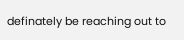definately be reaching out to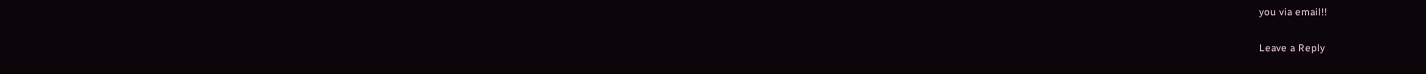you via email!!

Leave a Reply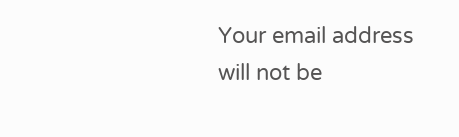Your email address will not be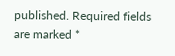published. Required fields are marked *